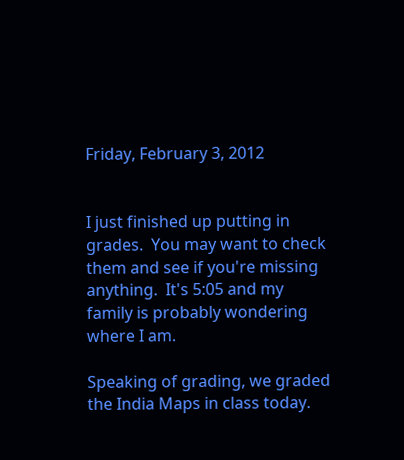Friday, February 3, 2012


I just finished up putting in grades.  You may want to check them and see if you're missing anything.  It's 5:05 and my family is probably wondering where I am.

Speaking of grading, we graded the India Maps in class today.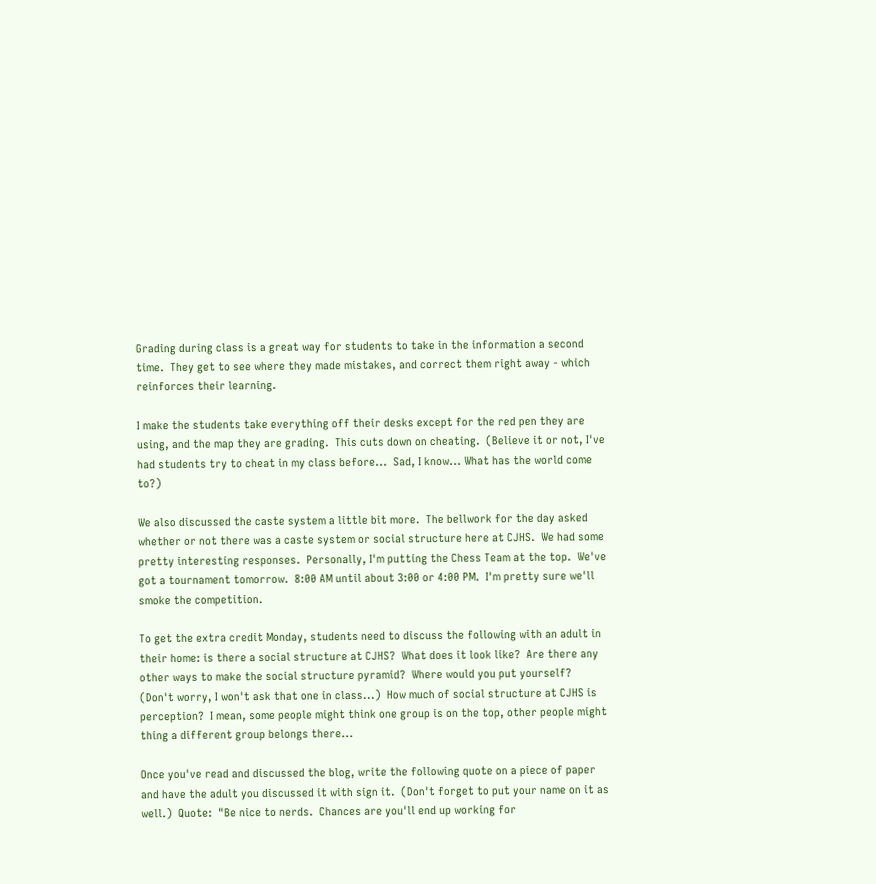Grading during class is a great way for students to take in the information a second time.  They get to see where they made mistakes, and correct them right away - which reinforces their learning.

I make the students take everything off their desks except for the red pen they are using, and the map they are grading.  This cuts down on cheating.  (Believe it or not, I've had students try to cheat in my class before...  Sad, I know... What has the world come to?)

We also discussed the caste system a little bit more.  The bellwork for the day asked whether or not there was a caste system or social structure here at CJHS.  We had some pretty interesting responses.  Personally, I'm putting the Chess Team at the top.  We've got a tournament tomorrow.  8:00 AM until about 3:00 or 4:00 PM.  I'm pretty sure we'll smoke the competition.

To get the extra credit Monday, students need to discuss the following with an adult in their home: is there a social structure at CJHS?  What does it look like?  Are there any other ways to make the social structure pyramid?  Where would you put yourself?  (Don't worry, I won't ask that one in class...)  How much of social structure at CJHS is perception?  I mean, some people might think one group is on the top, other people might thing a different group belongs there...

Once you've read and discussed the blog, write the following quote on a piece of paper and have the adult you discussed it with sign it.  (Don't forget to put your name on it as well.)  Quote:  "Be nice to nerds.  Chances are you'll end up working for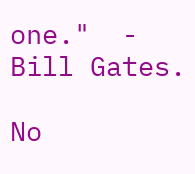one."  - Bill Gates.

No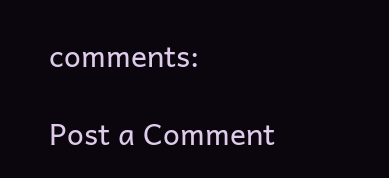comments:

Post a Comment